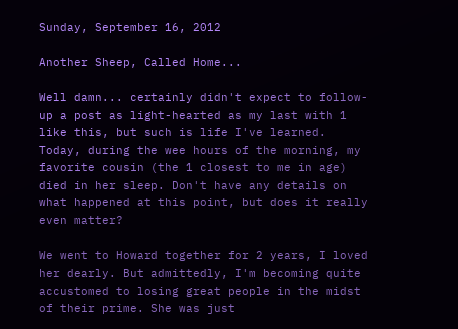Sunday, September 16, 2012

Another Sheep, Called Home...

Well damn... certainly didn't expect to follow-up a post as light-hearted as my last with 1 like this, but such is life I've learned. Today, during the wee hours of the morning, my favorite cousin (the 1 closest to me in age) died in her sleep. Don't have any details on what happened at this point, but does it really even matter?

We went to Howard together for 2 years, I loved her dearly. But admittedly, I'm becoming quite accustomed to losing great people in the midst of their prime. She was just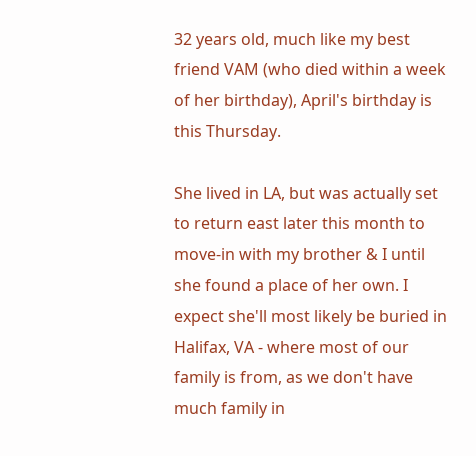32 years old, much like my best friend VAM (who died within a week of her birthday), April's birthday is this Thursday.

She lived in LA, but was actually set to return east later this month to move-in with my brother & I until she found a place of her own. I expect she'll most likely be buried in Halifax, VA - where most of our family is from, as we don't have much family in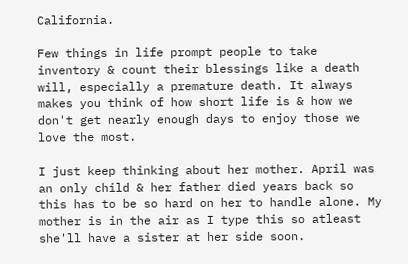California.

Few things in life prompt people to take inventory & count their blessings like a death will, especially a premature death. It always makes you think of how short life is & how we don't get nearly enough days to enjoy those we love the most.

I just keep thinking about her mother. April was an only child & her father died years back so this has to be so hard on her to handle alone. My mother is in the air as I type this so atleast she'll have a sister at her side soon.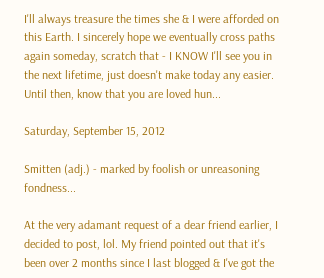I'll always treasure the times she & I were afforded on this Earth. I sincerely hope we eventually cross paths again someday, scratch that - I KNOW I'll see you in the next lifetime, just doesn't make today any easier. Until then, know that you are loved hun...

Saturday, September 15, 2012

Smitten (adj.) - marked by foolish or unreasoning fondness...

At the very adamant request of a dear friend earlier, I decided to post, lol. My friend pointed out that it's been over 2 months since I last blogged & I've got the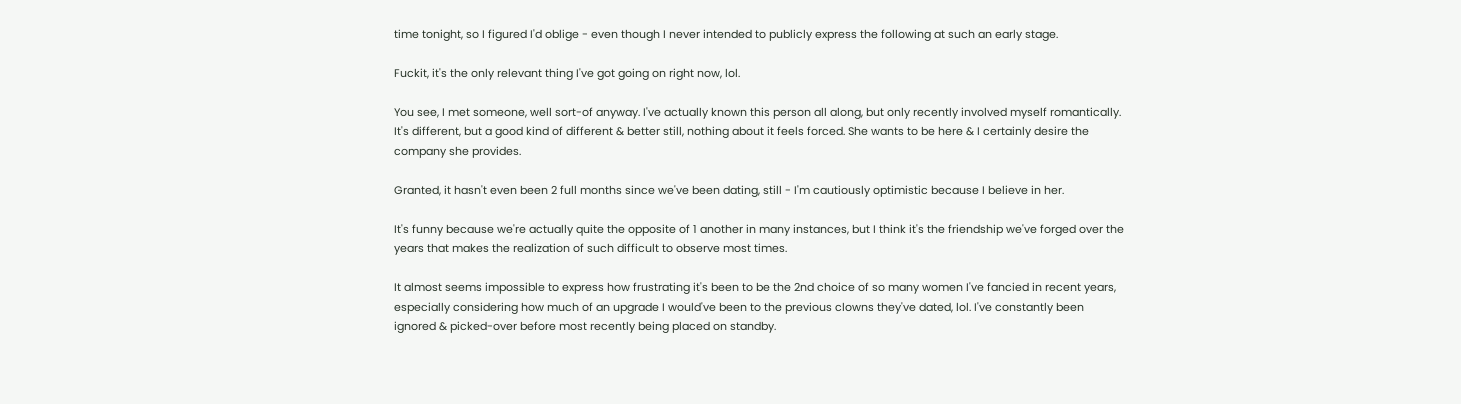time tonight, so I figured I'd oblige - even though I never intended to publicly express the following at such an early stage.

Fuckit, it's the only relevant thing I've got going on right now, lol.

You see, I met someone, well sort-of anyway. I've actually known this person all along, but only recently involved myself romantically. It's different, but a good kind of different & better still, nothing about it feels forced. She wants to be here & I certainly desire the company she provides.

Granted, it hasn't even been 2 full months since we've been dating, still - I'm cautiously optimistic because I believe in her.

It's funny because we're actually quite the opposite of 1 another in many instances, but I think it's the friendship we've forged over the years that makes the realization of such difficult to observe most times.

It almost seems impossible to express how frustrating it's been to be the 2nd choice of so many women I've fancied in recent years, especially considering how much of an upgrade I would've been to the previous clowns they've dated, lol. I've constantly been ignored & picked-over before most recently being placed on standby.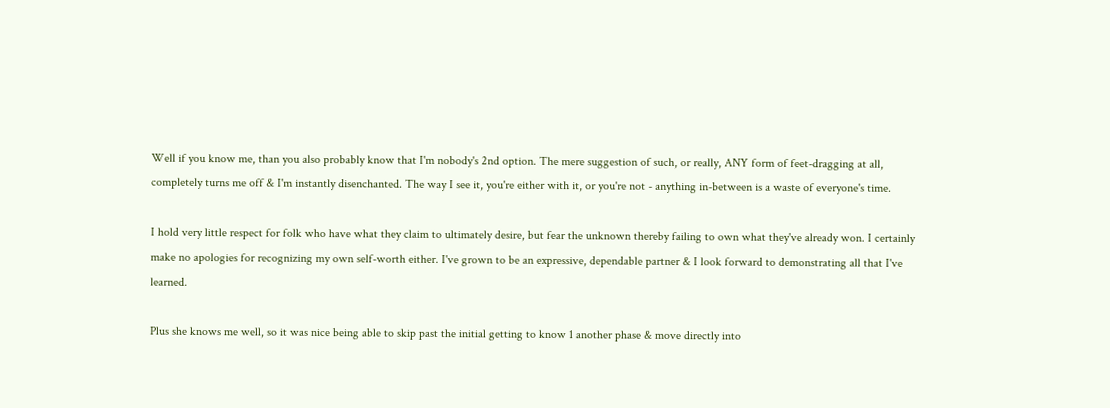Well if you know me, than you also probably know that I'm nobody's 2nd option. The mere suggestion of such, or really, ANY form of feet-dragging at all, completely turns me off & I'm instantly disenchanted. The way I see it, you're either with it, or you're not - anything in-between is a waste of everyone's time.

I hold very little respect for folk who have what they claim to ultimately desire, but fear the unknown thereby failing to own what they've already won. I certainly make no apologies for recognizing my own self-worth either. I've grown to be an expressive, dependable partner & I look forward to demonstrating all that I've learned.

Plus she knows me well, so it was nice being able to skip past the initial getting to know 1 another phase & move directly into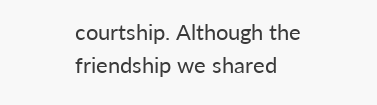courtship. Although the friendship we shared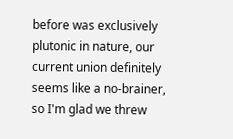before was exclusively plutonic in nature, our current union definitely seems like a no-brainer, so I'm glad we threw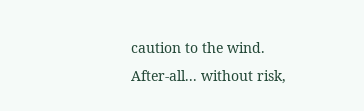caution to the wind. After-all... without risk,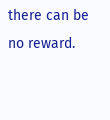there can be no reward.